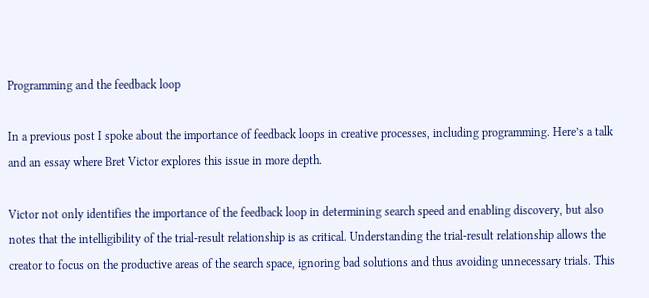Programming and the feedback loop

In a previous post I spoke about the importance of feedback loops in creative processes, including programming. Here’s a talk and an essay where Bret Victor explores this issue in more depth.

Victor not only identifies the importance of the feedback loop in determining search speed and enabling discovery, but also notes that the intelligibility of the trial-result relationship is as critical. Understanding the trial-result relationship allows the creator to focus on the productive areas of the search space, ignoring bad solutions and thus avoiding unnecessary trials. This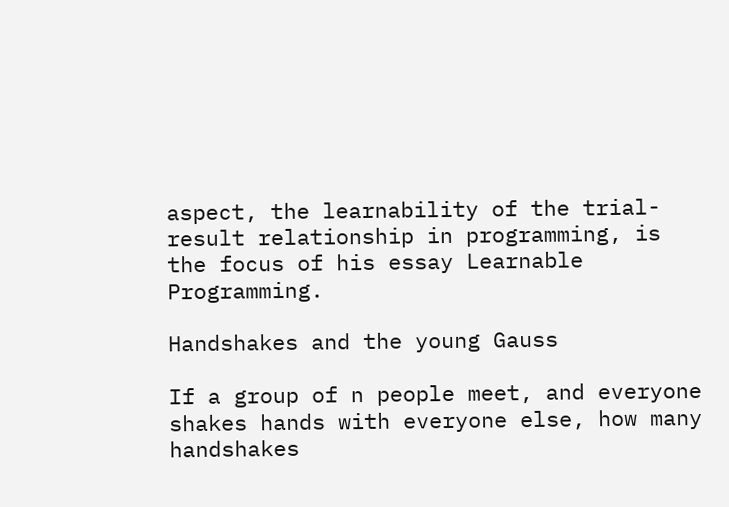aspect, the learnability of the trial-result relationship in programming, is the focus of his essay Learnable Programming.

Handshakes and the young Gauss

If a group of n people meet, and everyone shakes hands with everyone else, how many handshakes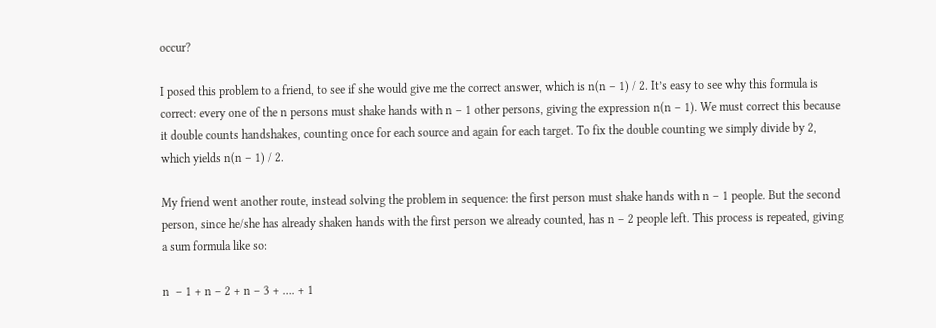occur?

I posed this problem to a friend, to see if she would give me the correct answer, which is n(n – 1) / 2. It’s easy to see why this formula is correct: every one of the n persons must shake hands with n – 1 other persons, giving the expression n(n – 1). We must correct this because it double counts handshakes, counting once for each source and again for each target. To fix the double counting we simply divide by 2, which yields n(n – 1) / 2.

My friend went another route, instead solving the problem in sequence: the first person must shake hands with n – 1 people. But the second person, since he/she has already shaken hands with the first person we already counted, has n – 2 people left. This process is repeated, giving a sum formula like so:

n  – 1 + n – 2 + n – 3 + …. + 1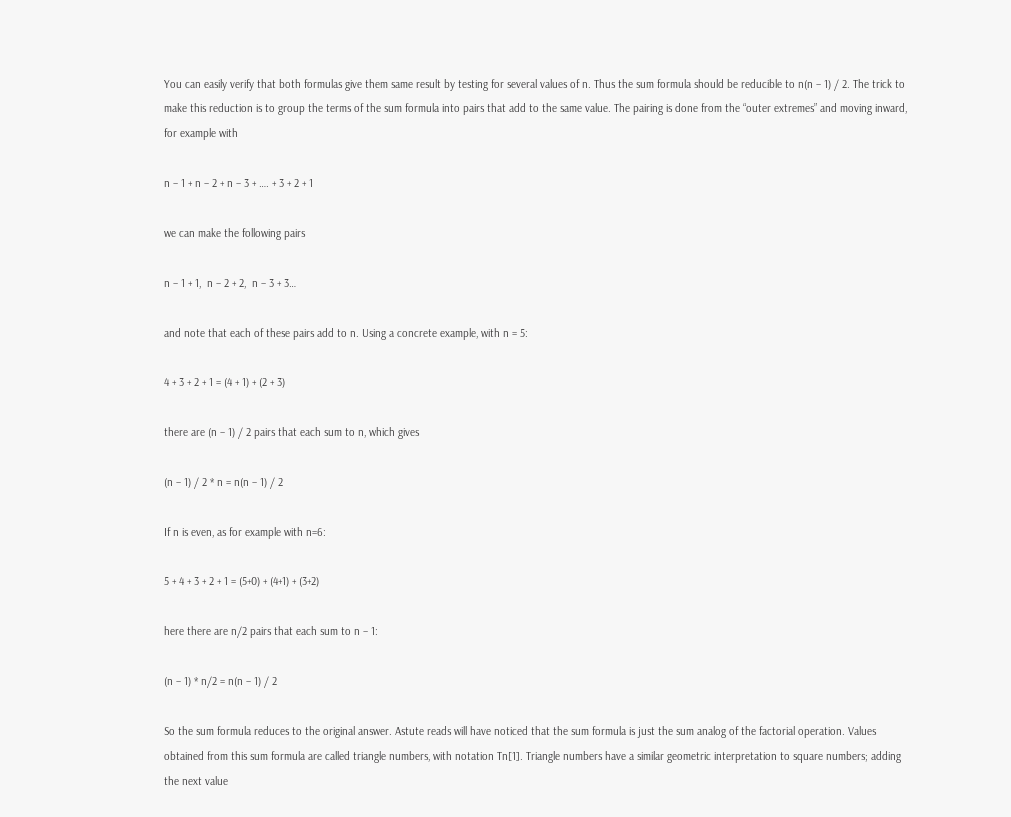You can easily verify that both formulas give them same result by testing for several values of n. Thus the sum formula should be reducible to n(n – 1) / 2. The trick to make this reduction is to group the terms of the sum formula into pairs that add to the same value. The pairing is done from the “outer extremes” and moving inward, for example with

n – 1 + n – 2 + n – 3 + …. + 3 + 2 + 1

we can make the following pairs

n – 1 + 1,  n – 2 + 2,  n – 3 + 3…

and note that each of these pairs add to n. Using a concrete example, with n = 5:

4 + 3 + 2 + 1 = (4 + 1) + (2 + 3)

there are (n – 1) / 2 pairs that each sum to n, which gives

(n – 1) / 2 * n = n(n – 1) / 2

If n is even, as for example with n=6:

5 + 4 + 3 + 2 + 1 = (5+0) + (4+1) + (3+2)

here there are n/2 pairs that each sum to n – 1:

(n – 1) * n/2 = n(n – 1) / 2

So the sum formula reduces to the original answer. Astute reads will have noticed that the sum formula is just the sum analog of the factorial operation. Values obtained from this sum formula are called triangle numbers, with notation Tn[1]. Triangle numbers have a similar geometric interpretation to square numbers; adding the next value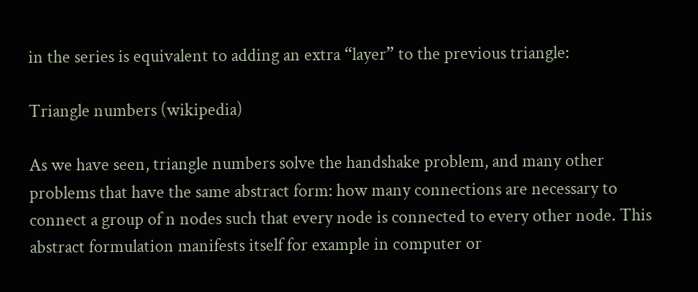in the series is equivalent to adding an extra “layer” to the previous triangle:

Triangle numbers (wikipedia)

As we have seen, triangle numbers solve the handshake problem, and many other problems that have the same abstract form: how many connections are necessary to connect a group of n nodes such that every node is connected to every other node. This abstract formulation manifests itself for example in computer or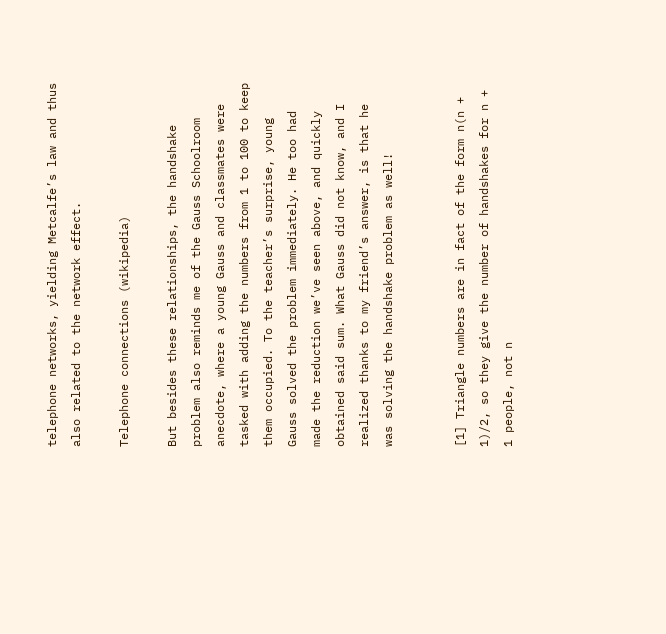telephone networks, yielding Metcalfe’s law and thus also related to the network effect.

Telephone connections (wikipedia)

But besides these relationships, the handshake problem also reminds me of the Gauss Schoolroom anecdote, where a young Gauss and classmates were tasked with adding the numbers from 1 to 100 to keep them occupied. To the teacher’s surprise, young Gauss solved the problem immediately. He too had made the reduction we’ve seen above, and quickly obtained said sum. What Gauss did not know, and I realized thanks to my friend’s answer, is that he was solving the handshake problem as well!


[1] Triangle numbers are in fact of the form n(n + 1)/2, so they give the number of handshakes for n + 1 people, not n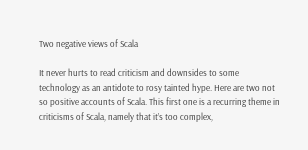Two negative views of Scala

It never hurts to read criticism and downsides to some technology as an antidote to rosy tainted hype. Here are two not so positive accounts of Scala. This first one is a recurring theme in criticisms of Scala, namely that it’s too complex,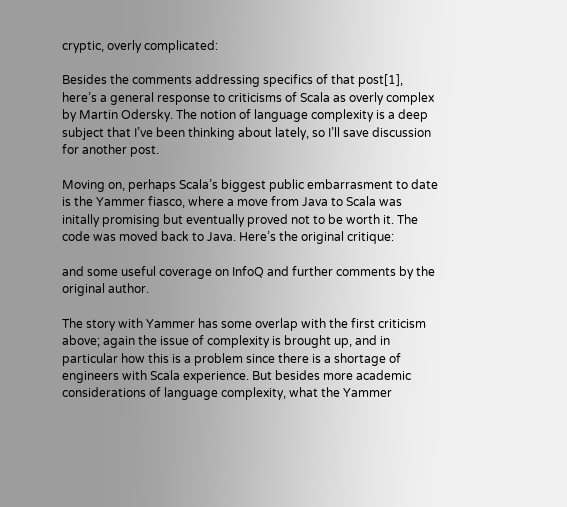cryptic, overly complicated:

Besides the comments addressing specifics of that post[1], here’s a general response to criticisms of Scala as overly complex by Martin Odersky. The notion of language complexity is a deep subject that I’ve been thinking about lately, so I’ll save discussion for another post.

Moving on, perhaps Scala’s biggest public embarrasment to date is the Yammer fiasco, where a move from Java to Scala was initally promising but eventually proved not to be worth it. The code was moved back to Java. Here’s the original critique:

and some useful coverage on InfoQ and further comments by the original author.

The story with Yammer has some overlap with the first criticism above; again the issue of complexity is brought up, and in particular how this is a problem since there is a shortage of engineers with Scala experience. But besides more academic considerations of language complexity, what the Yammer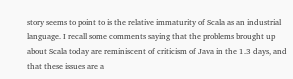story seems to point to is the relative immaturity of Scala as an industrial language. I recall some comments saying that the problems brought up about Scala today are reminiscent of criticism of Java in the 1.3 days, and that these issues are a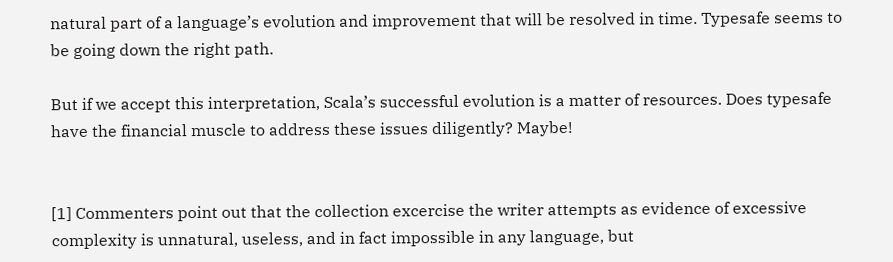natural part of a language’s evolution and improvement that will be resolved in time. Typesafe seems to be going down the right path.

But if we accept this interpretation, Scala’s successful evolution is a matter of resources. Does typesafe have the financial muscle to address these issues diligently? Maybe!


[1] Commenters point out that the collection excercise the writer attempts as evidence of excessive complexity is unnatural, useless, and in fact impossible in any language, but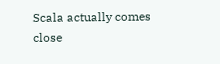Scala actually comes close